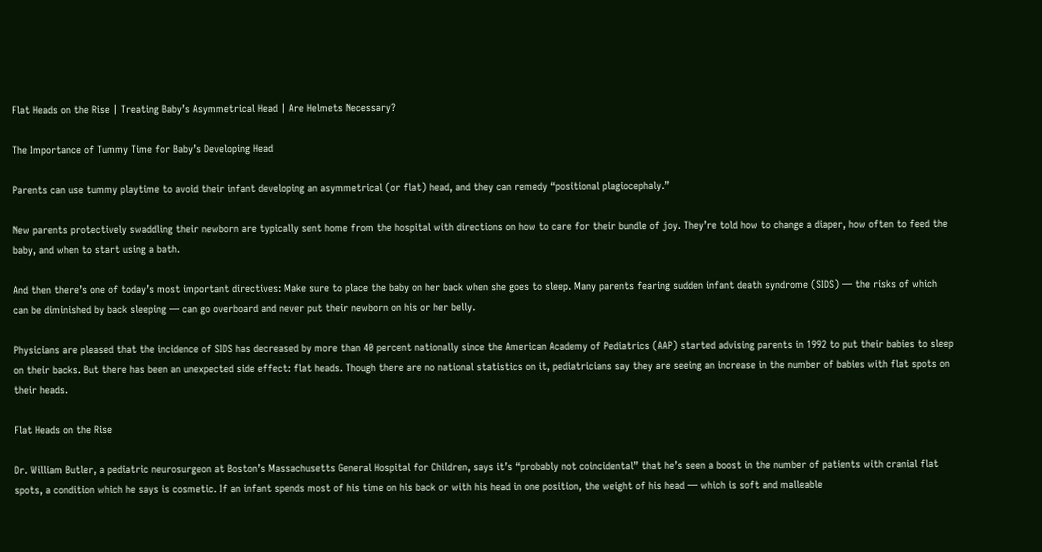Flat Heads on the Rise | Treating Baby’s Asymmetrical Head | Are Helmets Necessary?

The Importance of Tummy Time for Baby’s Developing Head

Parents can use tummy playtime to avoid their infant developing an asymmetrical (or flat) head, and they can remedy “positional plagiocephaly.”

New parents protectively swaddling their newborn are typically sent home from the hospital with directions on how to care for their bundle of joy. They’re told how to change a diaper, how often to feed the baby, and when to start using a bath.

And then there’s one of today’s most important directives: Make sure to place the baby on her back when she goes to sleep. Many parents fearing sudden infant death syndrome (SIDS) — the risks of which can be diminished by back sleeping — can go overboard and never put their newborn on his or her belly.

Physicians are pleased that the incidence of SIDS has decreased by more than 40 percent nationally since the American Academy of Pediatrics (AAP) started advising parents in 1992 to put their babies to sleep on their backs. But there has been an unexpected side effect: flat heads. Though there are no national statistics on it, pediatricians say they are seeing an increase in the number of babies with flat spots on their heads.

Flat Heads on the Rise

Dr. William Butler, a pediatric neurosurgeon at Boston’s Massachusetts General Hospital for Children, says it’s “probably not coincidental” that he’s seen a boost in the number of patients with cranial flat spots, a condition which he says is cosmetic. If an infant spends most of his time on his back or with his head in one position, the weight of his head — which is soft and malleable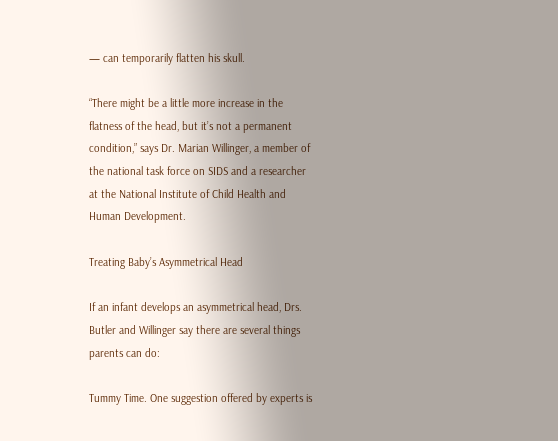— can temporarily flatten his skull.

“There might be a little more increase in the flatness of the head, but it’s not a permanent condition,” says Dr. Marian Willinger, a member of the national task force on SIDS and a researcher at the National Institute of Child Health and Human Development.

Treating Baby’s Asymmetrical Head

If an infant develops an asymmetrical head, Drs. Butler and Willinger say there are several things parents can do:

Tummy Time. One suggestion offered by experts is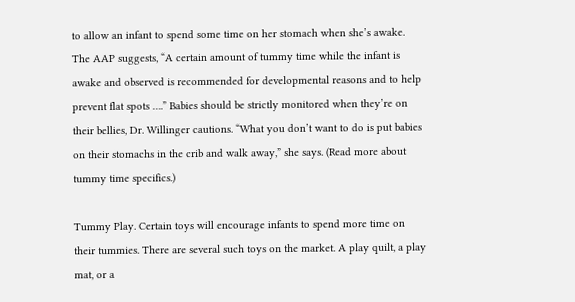to allow an infant to spend some time on her stomach when she’s awake. The AAP suggests, “A certain amount of tummy time while the infant is awake and observed is recommended for developmental reasons and to help prevent flat spots ….” Babies should be strictly monitored when they’re on their bellies, Dr. Willinger cautions. “What you don’t want to do is put babies on their stomachs in the crib and walk away,” she says. (Read more about tummy time specifics.)

Tummy Play. Certain toys will encourage infants to spend more time on their tummies. There are several such toys on the market. A play quilt, a play mat, or a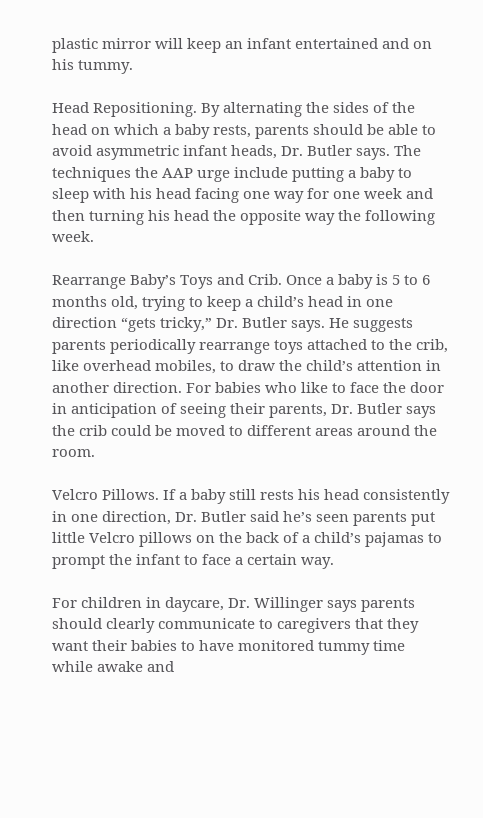plastic mirror will keep an infant entertained and on his tummy.

Head Repositioning. By alternating the sides of the head on which a baby rests, parents should be able to avoid asymmetric infant heads, Dr. Butler says. The techniques the AAP urge include putting a baby to sleep with his head facing one way for one week and then turning his head the opposite way the following week.

Rearrange Baby’s Toys and Crib. Once a baby is 5 to 6 months old, trying to keep a child’s head in one direction “gets tricky,” Dr. Butler says. He suggests parents periodically rearrange toys attached to the crib, like overhead mobiles, to draw the child’s attention in another direction. For babies who like to face the door in anticipation of seeing their parents, Dr. Butler says the crib could be moved to different areas around the room.

Velcro Pillows. If a baby still rests his head consistently in one direction, Dr. Butler said he’s seen parents put little Velcro pillows on the back of a child’s pajamas to prompt the infant to face a certain way.

For children in daycare, Dr. Willinger says parents should clearly communicate to caregivers that they want their babies to have monitored tummy time while awake and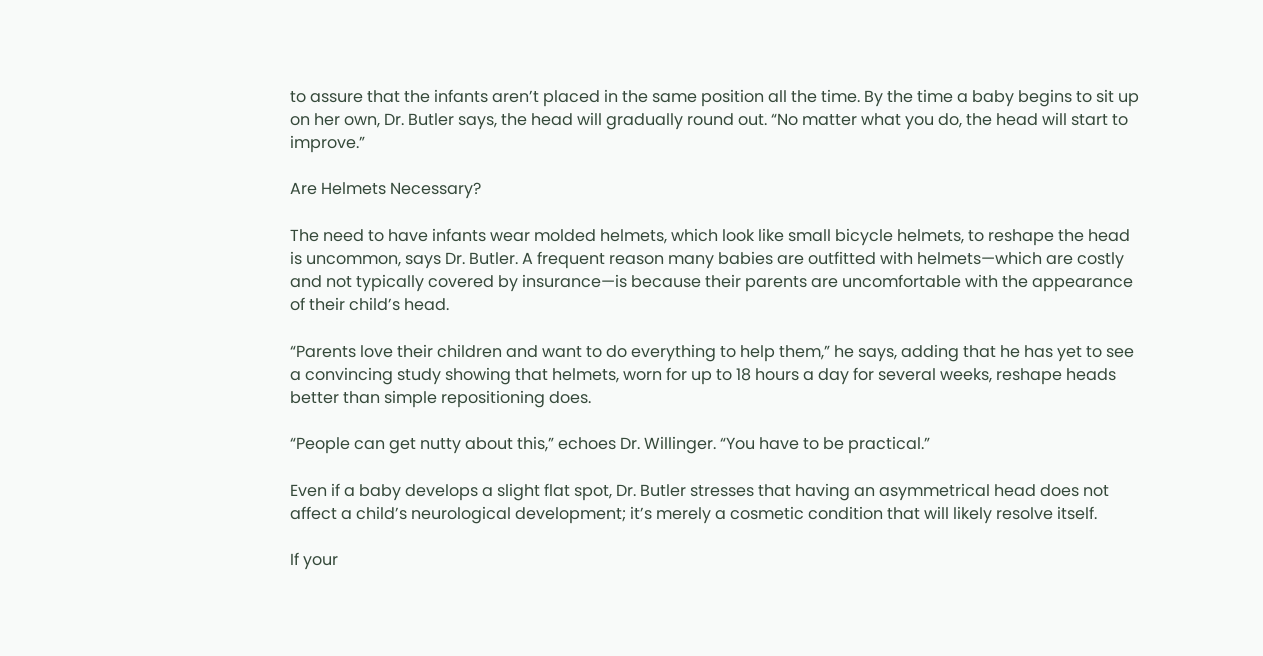to assure that the infants aren’t placed in the same position all the time. By the time a baby begins to sit up on her own, Dr. Butler says, the head will gradually round out. “No matter what you do, the head will start to improve.”

Are Helmets Necessary?

The need to have infants wear molded helmets, which look like small bicycle helmets, to reshape the head is uncommon, says Dr. Butler. A frequent reason many babies are outfitted with helmets—which are costly and not typically covered by insurance—is because their parents are uncomfortable with the appearance of their child’s head.

“Parents love their children and want to do everything to help them,” he says, adding that he has yet to see a convincing study showing that helmets, worn for up to 18 hours a day for several weeks, reshape heads better than simple repositioning does.

“People can get nutty about this,” echoes Dr. Willinger. “You have to be practical.”

Even if a baby develops a slight flat spot, Dr. Butler stresses that having an asymmetrical head does not affect a child’s neurological development; it’s merely a cosmetic condition that will likely resolve itself.

If your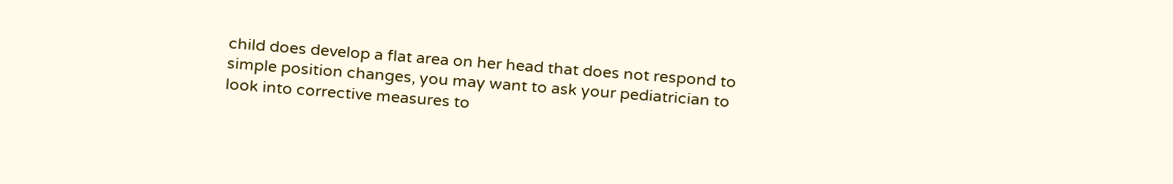child does develop a flat area on her head that does not respond to simple position changes, you may want to ask your pediatrician to look into corrective measures to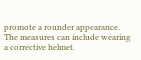promote a rounder appearance. The measures can include wearing a corrective helmet.